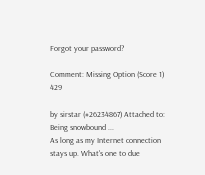Forgot your password?

Comment: Missing Option (Score 1) 429

by sirstar (#26234867) Attached to: Being snowbound ...
As long as my Internet connection stays up. What's one to due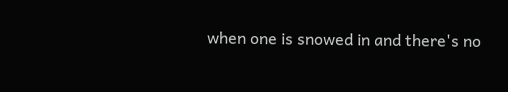when one is snowed in and there's no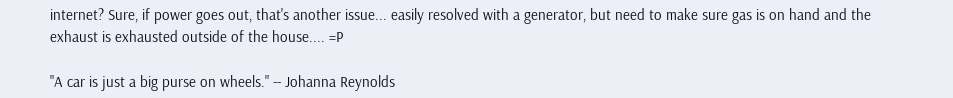internet? Sure, if power goes out, that's another issue... easily resolved with a generator, but need to make sure gas is on hand and the exhaust is exhausted outside of the house.... =P

"A car is just a big purse on wheels." -- Johanna Reynolds